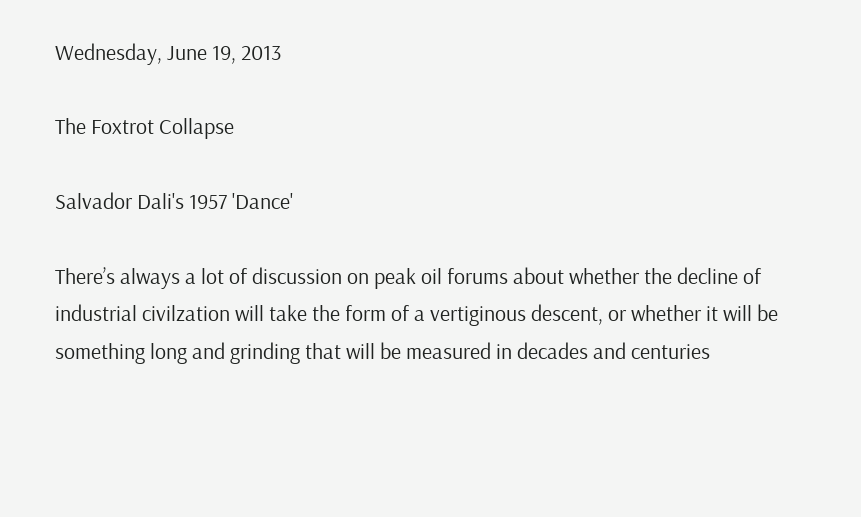Wednesday, June 19, 2013

The Foxtrot Collapse

Salvador Dali's 1957 'Dance'

There’s always a lot of discussion on peak oil forums about whether the decline of industrial civilzation will take the form of a vertiginous descent, or whether it will be something long and grinding that will be measured in decades and centuries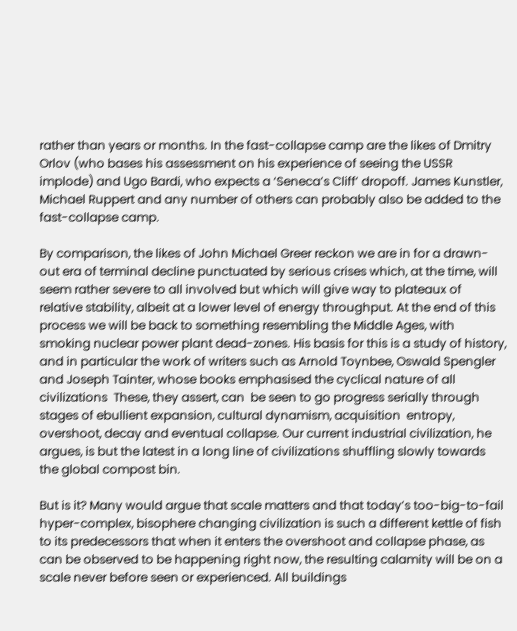rather than years or months. In the fast-collapse camp are the likes of Dmitry Orlov (who bases his assessment on his experience of seeing the USSR implode) and Ugo Bardi, who expects a ‘Seneca’s Cliff’ dropoff. James Kunstler, Michael Ruppert and any number of others can probably also be added to the fast-collapse camp.

By comparison, the likes of John Michael Greer reckon we are in for a drawn-out era of terminal decline punctuated by serious crises which, at the time, will seem rather severe to all involved but which will give way to plateaux of relative stability, albeit at a lower level of energy throughput. At the end of this process we will be back to something resembling the Middle Ages, with smoking nuclear power plant dead-zones. His basis for this is a study of history, and in particular the work of writers such as Arnold Toynbee, Oswald Spengler and Joseph Tainter, whose books emphasised the cyclical nature of all civilizations  These, they assert, can  be seen to go progress serially through stages of ebullient expansion, cultural dynamism, acquisition  entropy, overshoot, decay and eventual collapse. Our current industrial civilization, he argues, is but the latest in a long line of civilizations shuffling slowly towards the global compost bin.

But is it? Many would argue that scale matters and that today’s too-big-to-fail hyper-complex, bisophere changing civilization is such a different kettle of fish to its predecessors that when it enters the overshoot and collapse phase, as can be observed to be happening right now, the resulting calamity will be on a scale never before seen or experienced. All buildings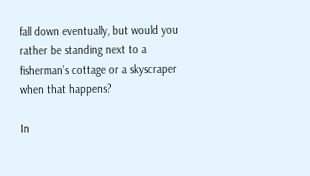fall down eventually, but would you rather be standing next to a fisherman’s cottage or a skyscraper when that happens?

In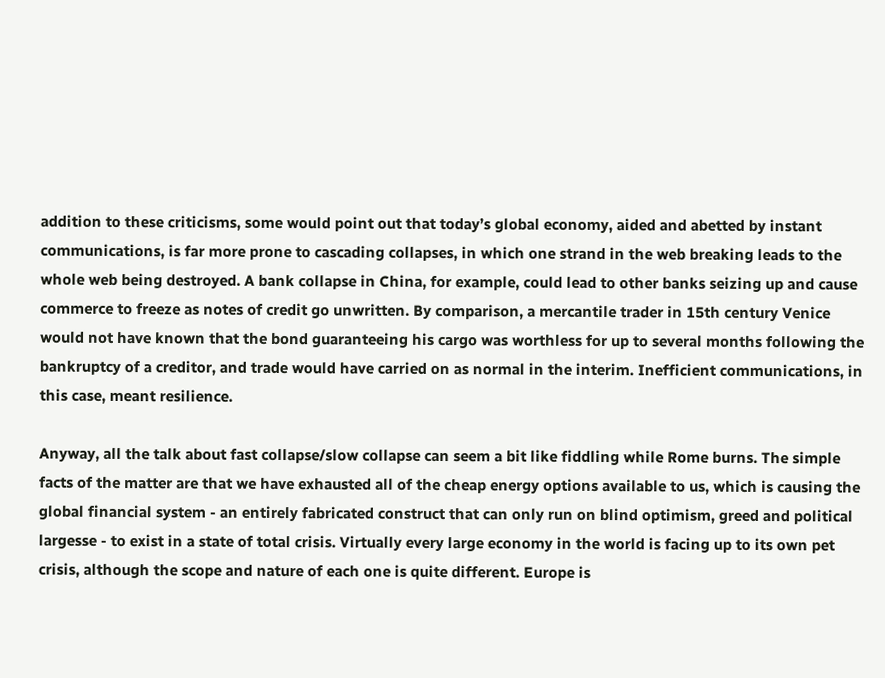addition to these criticisms, some would point out that today’s global economy, aided and abetted by instant communications, is far more prone to cascading collapses, in which one strand in the web breaking leads to the whole web being destroyed. A bank collapse in China, for example, could lead to other banks seizing up and cause commerce to freeze as notes of credit go unwritten. By comparison, a mercantile trader in 15th century Venice would not have known that the bond guaranteeing his cargo was worthless for up to several months following the bankruptcy of a creditor, and trade would have carried on as normal in the interim. Inefficient communications, in this case, meant resilience.

Anyway, all the talk about fast collapse/slow collapse can seem a bit like fiddling while Rome burns. The simple facts of the matter are that we have exhausted all of the cheap energy options available to us, which is causing the global financial system - an entirely fabricated construct that can only run on blind optimism, greed and political largesse - to exist in a state of total crisis. Virtually every large economy in the world is facing up to its own pet crisis, although the scope and nature of each one is quite different. Europe is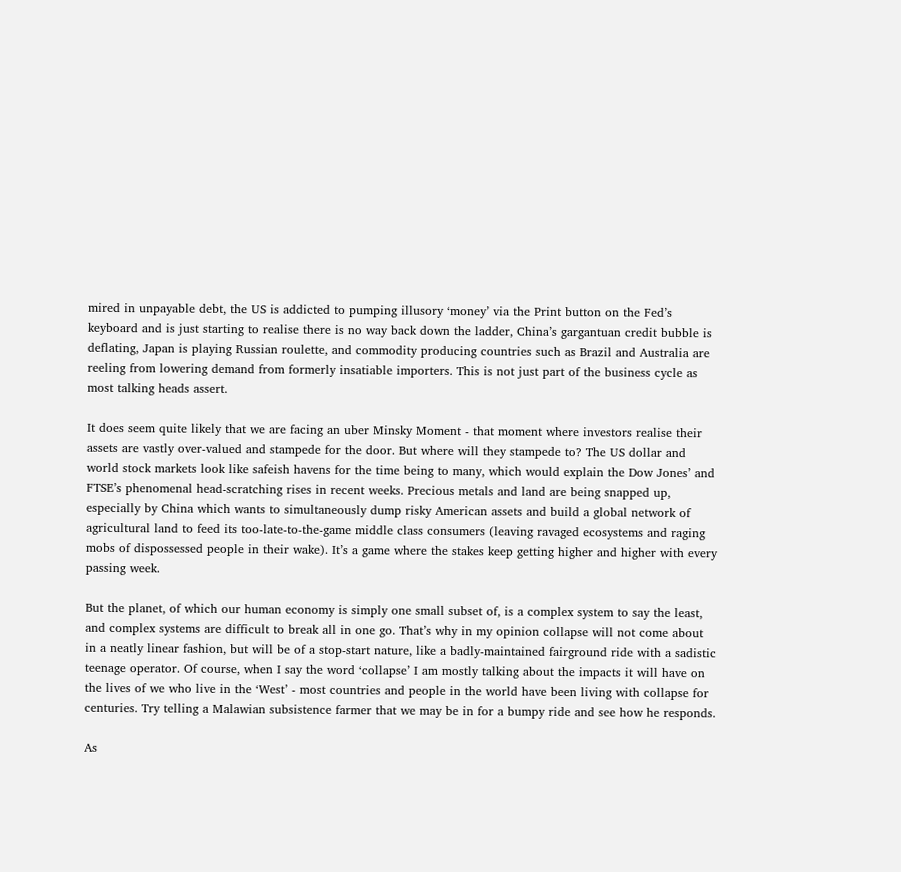mired in unpayable debt, the US is addicted to pumping illusory ‘money’ via the Print button on the Fed’s keyboard and is just starting to realise there is no way back down the ladder, China’s gargantuan credit bubble is deflating, Japan is playing Russian roulette, and commodity producing countries such as Brazil and Australia are reeling from lowering demand from formerly insatiable importers. This is not just part of the business cycle as most talking heads assert.

It does seem quite likely that we are facing an uber Minsky Moment - that moment where investors realise their assets are vastly over-valued and stampede for the door. But where will they stampede to? The US dollar and world stock markets look like safeish havens for the time being to many, which would explain the Dow Jones’ and FTSE’s phenomenal head-scratching rises in recent weeks. Precious metals and land are being snapped up, especially by China which wants to simultaneously dump risky American assets and build a global network of agricultural land to feed its too-late-to-the-game middle class consumers (leaving ravaged ecosystems and raging mobs of dispossessed people in their wake). It’s a game where the stakes keep getting higher and higher with every passing week.

But the planet, of which our human economy is simply one small subset of, is a complex system to say the least, and complex systems are difficult to break all in one go. That’s why in my opinion collapse will not come about in a neatly linear fashion, but will be of a stop-start nature, like a badly-maintained fairground ride with a sadistic teenage operator. Of course, when I say the word ‘collapse’ I am mostly talking about the impacts it will have on the lives of we who live in the ‘West’ - most countries and people in the world have been living with collapse for centuries. Try telling a Malawian subsistence farmer that we may be in for a bumpy ride and see how he responds.

As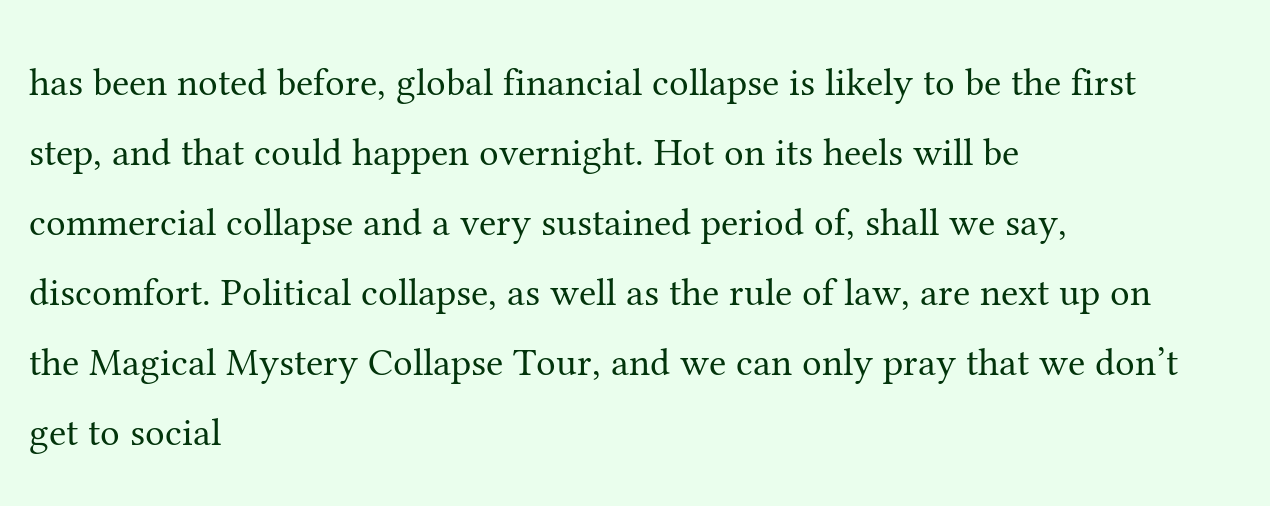has been noted before, global financial collapse is likely to be the first step, and that could happen overnight. Hot on its heels will be commercial collapse and a very sustained period of, shall we say, discomfort. Political collapse, as well as the rule of law, are next up on the Magical Mystery Collapse Tour, and we can only pray that we don’t get to social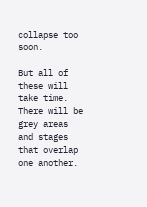collapse too soon.

But all of these will take time. There will be grey areas and stages that overlap one another.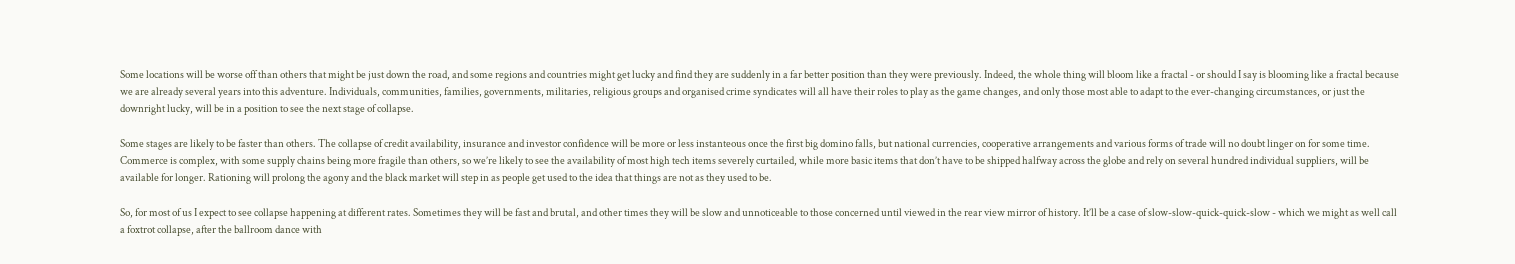Some locations will be worse off than others that might be just down the road, and some regions and countries might get lucky and find they are suddenly in a far better position than they were previously. Indeed, the whole thing will bloom like a fractal - or should I say is blooming like a fractal because we are already several years into this adventure. Individuals, communities, families, governments, militaries, religious groups and organised crime syndicates will all have their roles to play as the game changes, and only those most able to adapt to the ever-changing circumstances, or just the downright lucky, will be in a position to see the next stage of collapse.

Some stages are likely to be faster than others. The collapse of credit availability, insurance and investor confidence will be more or less instanteous once the first big domino falls, but national currencies, cooperative arrangements and various forms of trade will no doubt linger on for some time. Commerce is complex, with some supply chains being more fragile than others, so we’re likely to see the availability of most high tech items severely curtailed, while more basic items that don’t have to be shipped halfway across the globe and rely on several hundred individual suppliers, will be available for longer. Rationing will prolong the agony and the black market will step in as people get used to the idea that things are not as they used to be.

So, for most of us I expect to see collapse happening at different rates. Sometimes they will be fast and brutal, and other times they will be slow and unnoticeable to those concerned until viewed in the rear view mirror of history. It’ll be a case of slow-slow-quick-quick-slow - which we might as well call a foxtrot collapse, after the ballroom dance with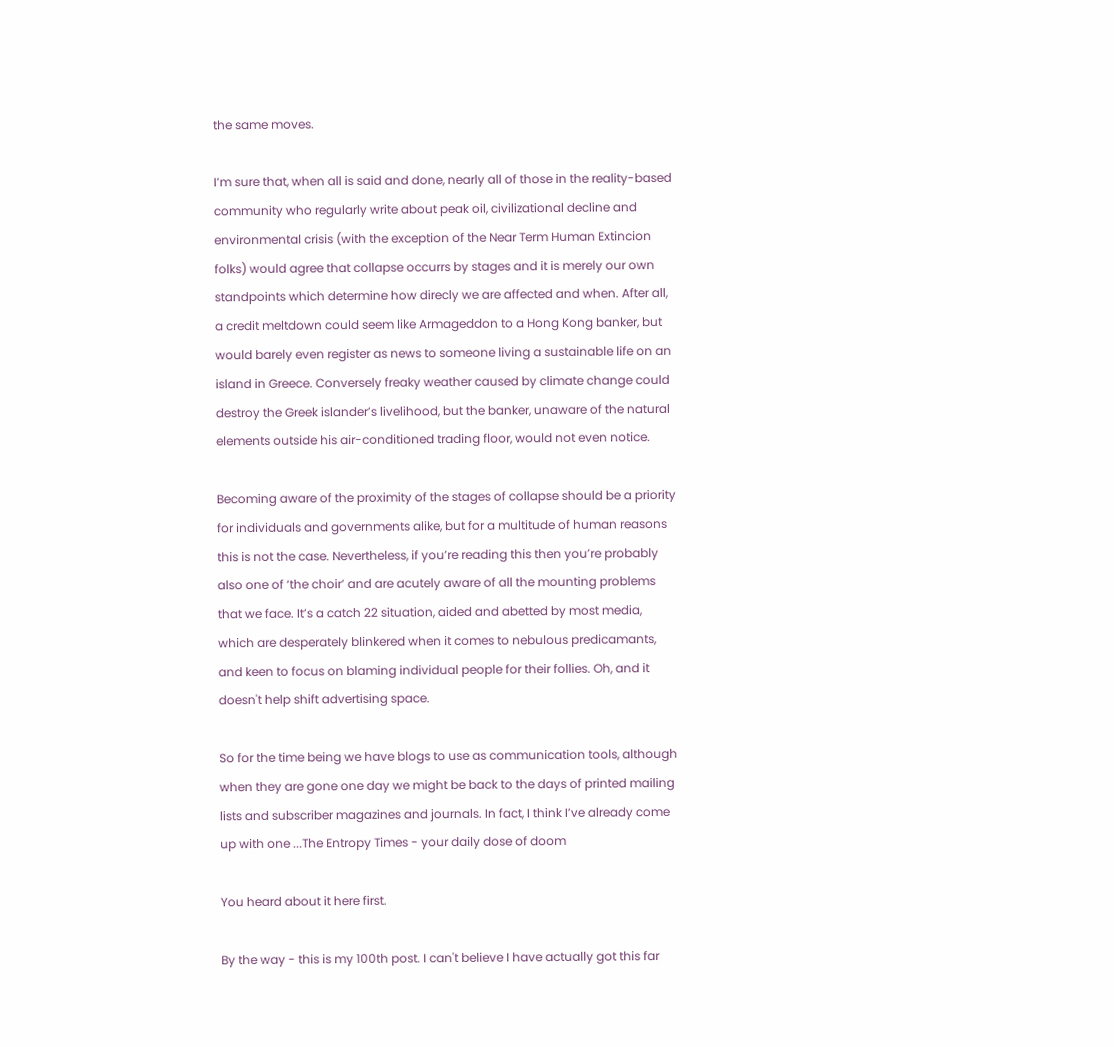the same moves.

I’m sure that, when all is said and done, nearly all of those in the reality-based community who regularly write about peak oil, civilizational decline and environmental crisis (with the exception of the Near Term Human Extincion folks) would agree that collapse occurrs by stages and it is merely our own standpoints which determine how direcly we are affected and when. After all, a credit meltdown could seem like Armageddon to a Hong Kong banker, but would barely even register as news to someone living a sustainable life on an island in Greece. Conversely freaky weather caused by climate change could destroy the Greek islander’s livelihood, but the banker, unaware of the natural elements outside his air-conditioned trading floor, would not even notice.

Becoming aware of the proximity of the stages of collapse should be a priority for individuals and governments alike, but for a multitude of human reasons this is not the case. Nevertheless, if you’re reading this then you’re probably also one of ‘the choir’ and are acutely aware of all the mounting problems that we face. It’s a catch 22 situation, aided and abetted by most media, which are desperately blinkered when it comes to nebulous predicamants, and keen to focus on blaming individual people for their follies. Oh, and it doesn't help shift advertising space.

So for the time being we have blogs to use as communication tools, although when they are gone one day we might be back to the days of printed mailing lists and subscriber magazines and journals. In fact, I think I’ve already come up with one ...The Entropy Times - your daily dose of doom

You heard about it here first.

By the way - this is my 100th post. I can't believe I have actually got this far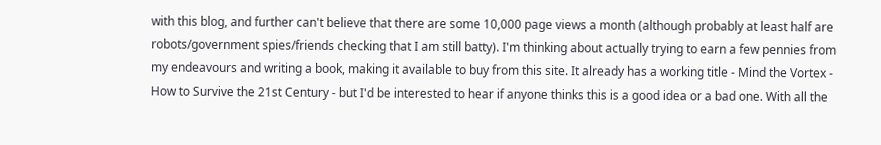with this blog, and further can't believe that there are some 10,000 page views a month (although probably at least half are robots/government spies/friends checking that I am still batty). I'm thinking about actually trying to earn a few pennies from my endeavours and writing a book, making it available to buy from this site. It already has a working title - Mind the Vortex - How to Survive the 21st Century - but I'd be interested to hear if anyone thinks this is a good idea or a bad one. With all the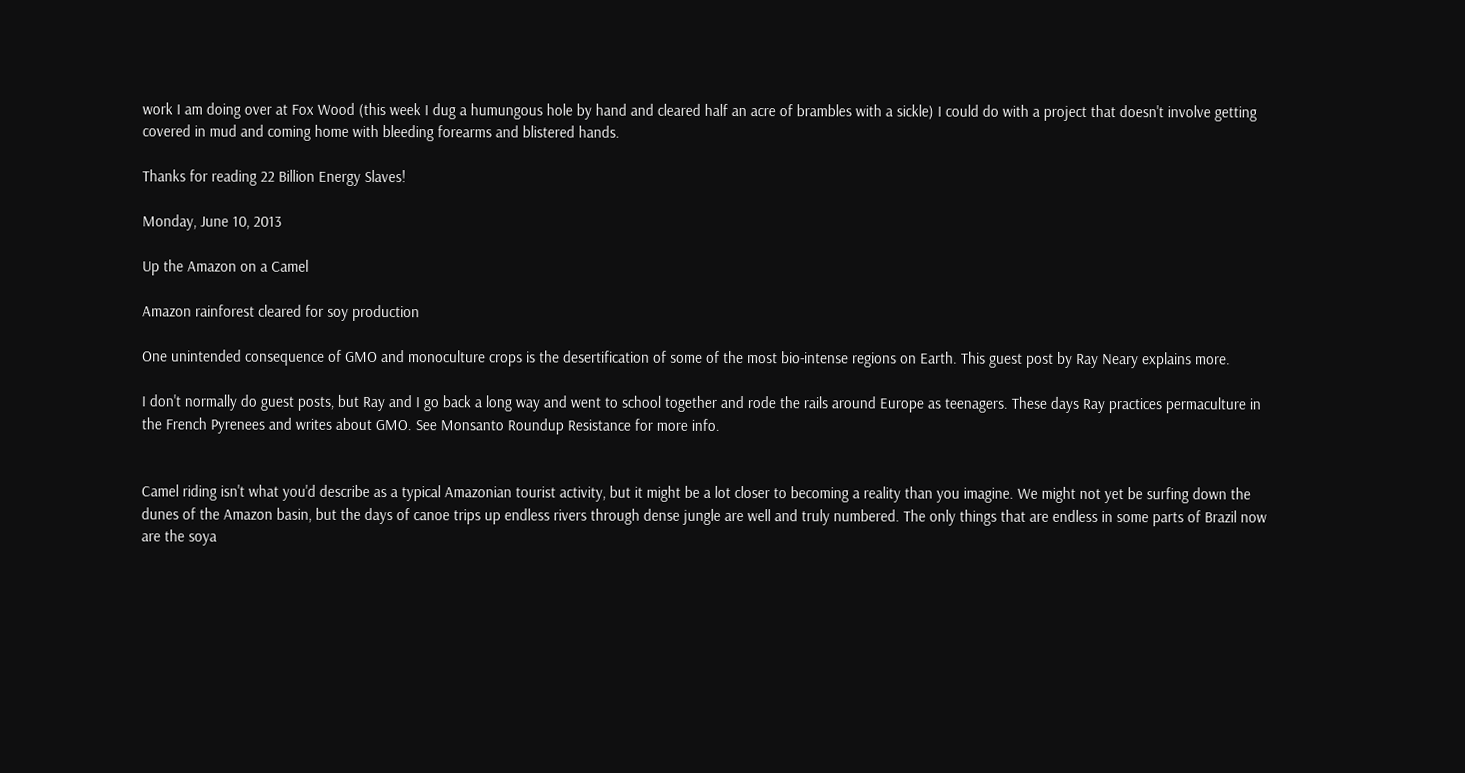work I am doing over at Fox Wood (this week I dug a humungous hole by hand and cleared half an acre of brambles with a sickle) I could do with a project that doesn't involve getting covered in mud and coming home with bleeding forearms and blistered hands.

Thanks for reading 22 Billion Energy Slaves!

Monday, June 10, 2013

Up the Amazon on a Camel

Amazon rainforest cleared for soy production

One unintended consequence of GMO and monoculture crops is the desertification of some of the most bio-intense regions on Earth. This guest post by Ray Neary explains more.

I don't normally do guest posts, but Ray and I go back a long way and went to school together and rode the rails around Europe as teenagers. These days Ray practices permaculture in the French Pyrenees and writes about GMO. See Monsanto Roundup Resistance for more info.


Camel riding isn't what you'd describe as a typical Amazonian tourist activity, but it might be a lot closer to becoming a reality than you imagine. We might not yet be surfing down the dunes of the Amazon basin, but the days of canoe trips up endless rivers through dense jungle are well and truly numbered. The only things that are endless in some parts of Brazil now are the soya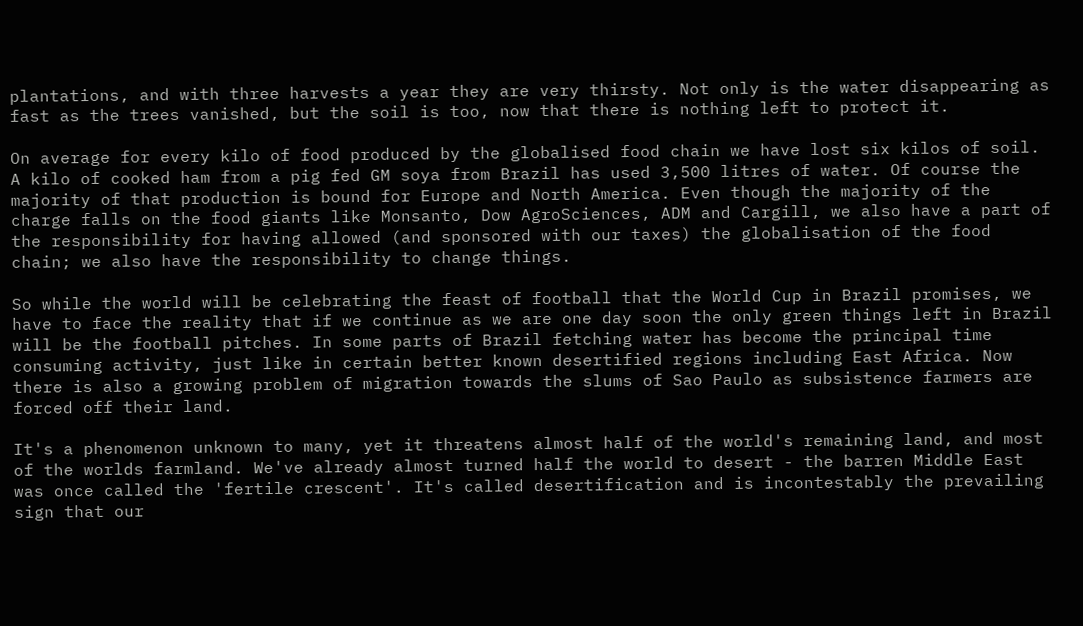plantations, and with three harvests a year they are very thirsty. Not only is the water disappearing as fast as the trees vanished, but the soil is too, now that there is nothing left to protect it.

On average for every kilo of food produced by the globalised food chain we have lost six kilos of soil. A kilo of cooked ham from a pig fed GM soya from Brazil has used 3,500 litres of water. Of course the majority of that production is bound for Europe and North America. Even though the majority of the charge falls on the food giants like Monsanto, Dow AgroSciences, ADM and Cargill, we also have a part of the responsibility for having allowed (and sponsored with our taxes) the globalisation of the food chain; we also have the responsibility to change things.

So while the world will be celebrating the feast of football that the World Cup in Brazil promises, we have to face the reality that if we continue as we are one day soon the only green things left in Brazil will be the football pitches. In some parts of Brazil fetching water has become the principal time consuming activity, just like in certain better known desertified regions including East Africa. Now there is also a growing problem of migration towards the slums of Sao Paulo as subsistence farmers are forced off their land.

It's a phenomenon unknown to many, yet it threatens almost half of the world's remaining land, and most of the worlds farmland. We've already almost turned half the world to desert - the barren Middle East was once called the 'fertile crescent'. It's called desertification and is incontestably the prevailing sign that our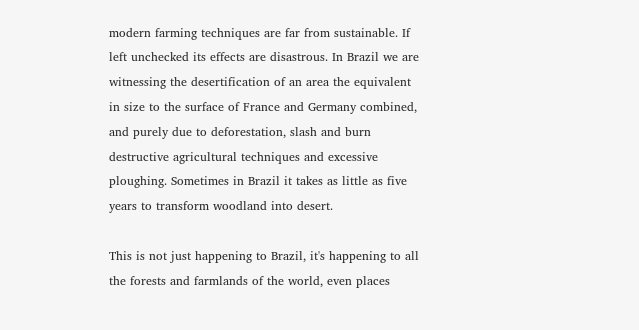modern farming techniques are far from sustainable. If left unchecked its effects are disastrous. In Brazil we are witnessing the desertification of an area the equivalent in size to the surface of France and Germany combined, and purely due to deforestation, slash and burn destructive agricultural techniques and excessive ploughing. Sometimes in Brazil it takes as little as five years to transform woodland into desert.

This is not just happening to Brazil, it's happening to all the forests and farmlands of the world, even places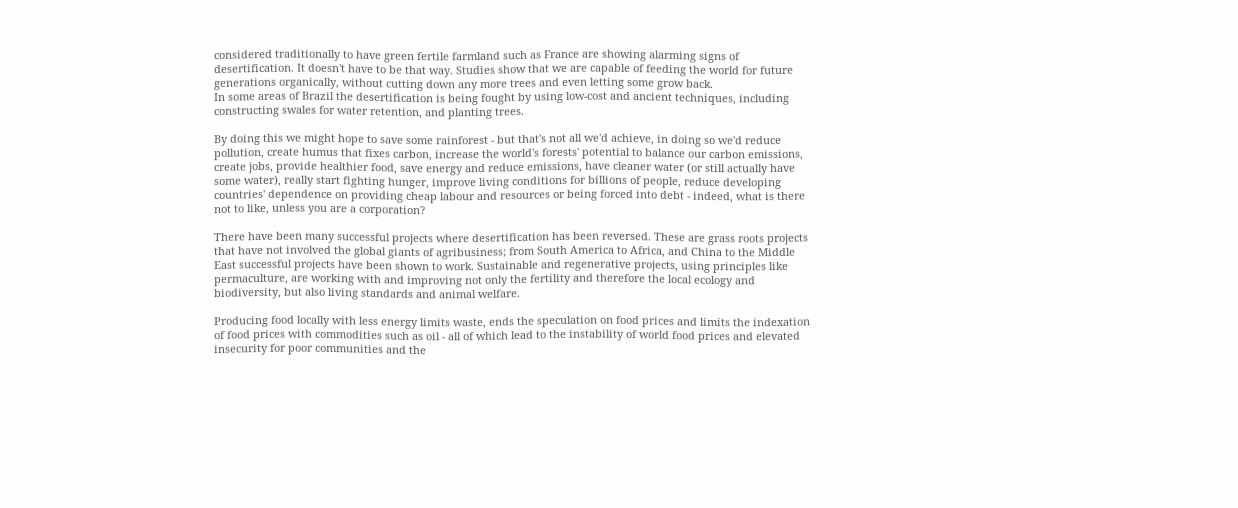considered traditionally to have green fertile farmland such as France are showing alarming signs of desertification. It doesn't have to be that way. Studies show that we are capable of feeding the world for future generations organically, without cutting down any more trees and even letting some grow back.
In some areas of Brazil the desertification is being fought by using low-cost and ancient techniques, including constructing swales for water retention, and planting trees.

By doing this we might hope to save some rainforest - but that's not all we'd achieve, in doing so we'd reduce pollution, create humus that fixes carbon, increase the world's forests' potential to balance our carbon emissions, create jobs, provide healthier food, save energy and reduce emissions, have cleaner water (or still actually have some water), really start fighting hunger, improve living conditions for billions of people, reduce developing countries' dependence on providing cheap labour and resources or being forced into debt - indeed, what is there not to like, unless you are a corporation?

There have been many successful projects where desertification has been reversed. These are grass roots projects that have not involved the global giants of agribusiness; from South America to Africa, and China to the Middle East successful projects have been shown to work. Sustainable and regenerative projects, using principles like permaculture, are working with and improving not only the fertility and therefore the local ecology and biodiversity, but also living standards and animal welfare.

Producing food locally with less energy limits waste, ends the speculation on food prices and limits the indexation of food prices with commodities such as oil - all of which lead to the instability of world food prices and elevated insecurity for poor communities and the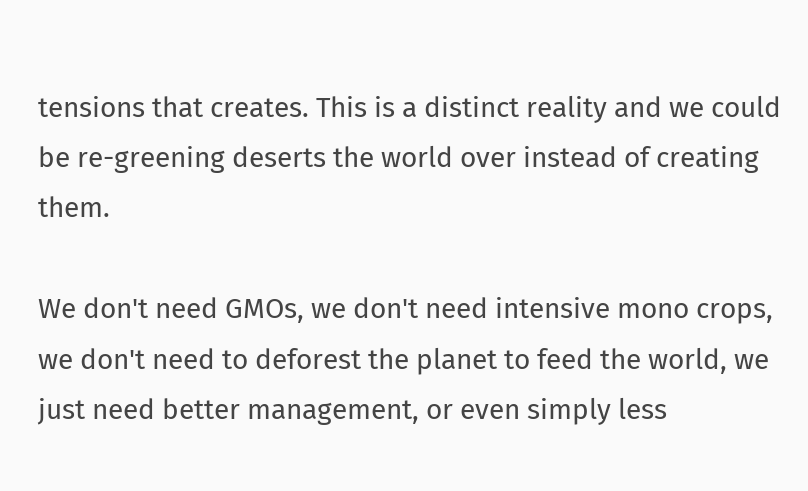tensions that creates. This is a distinct reality and we could be re-greening deserts the world over instead of creating them.

We don't need GMOs, we don't need intensive mono crops, we don't need to deforest the planet to feed the world, we just need better management, or even simply less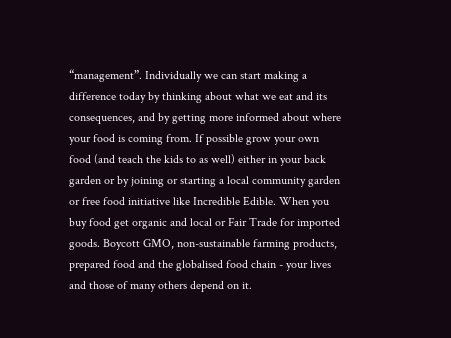“management”. Individually we can start making a difference today by thinking about what we eat and its consequences, and by getting more informed about where your food is coming from. If possible grow your own food (and teach the kids to as well) either in your back garden or by joining or starting a local community garden or free food initiative like Incredible Edible. When you buy food get organic and local or Fair Trade for imported goods. Boycott GMO, non-sustainable farming products, prepared food and the globalised food chain - your lives and those of many others depend on it.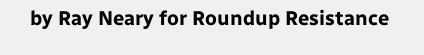by Ray Neary for Roundup Resistance